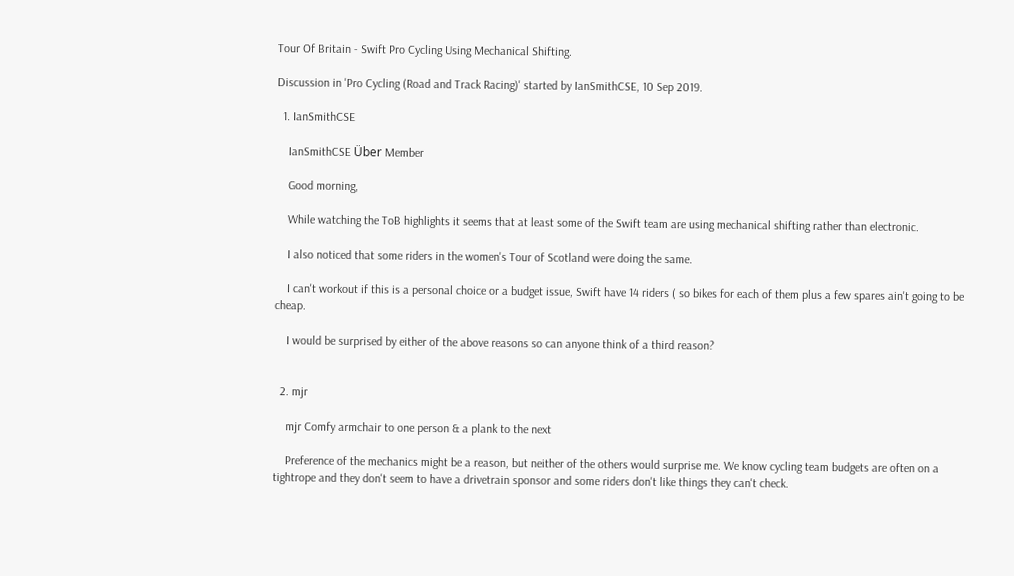Tour Of Britain - Swift Pro Cycling Using Mechanical Shifting.

Discussion in 'Pro Cycling (Road and Track Racing)' started by IanSmithCSE, 10 Sep 2019.

  1. IanSmithCSE

    IanSmithCSE Über Member

    Good morning,

    While watching the ToB highlights it seems that at least some of the Swift team are using mechanical shifting rather than electronic.

    I also noticed that some riders in the women's Tour of Scotland were doing the same.

    I can't workout if this is a personal choice or a budget issue, Swift have 14 riders ( so bikes for each of them plus a few spares ain't going to be cheap.

    I would be surprised by either of the above reasons so can anyone think of a third reason?


  2. mjr

    mjr Comfy armchair to one person & a plank to the next

    Preference of the mechanics might be a reason, but neither of the others would surprise me. We know cycling team budgets are often on a tightrope and they don't seem to have a drivetrain sponsor and some riders don't like things they can't check.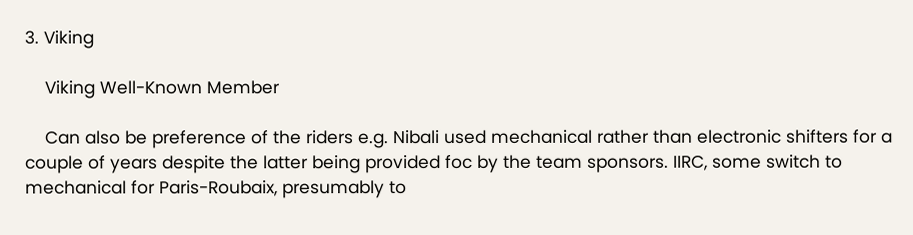3. Viking

    Viking Well-Known Member

    Can also be preference of the riders e.g. Nibali used mechanical rather than electronic shifters for a couple of years despite the latter being provided foc by the team sponsors. IIRC, some switch to mechanical for Paris-Roubaix, presumably to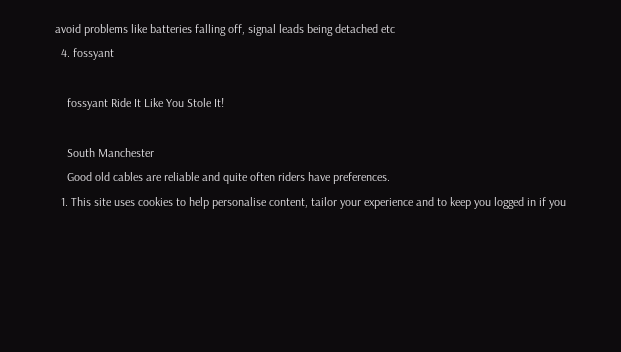avoid problems like batteries falling off, signal leads being detached etc
  4. fossyant

    fossyant Ride It Like You Stole It!

    South Manchester
    Good old cables are reliable and quite often riders have preferences.
  1. This site uses cookies to help personalise content, tailor your experience and to keep you logged in if you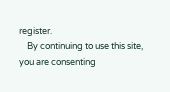register.
    By continuing to use this site, you are consenting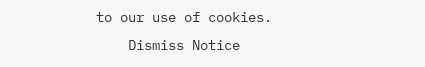to our use of cookies.
    Dismiss Notice